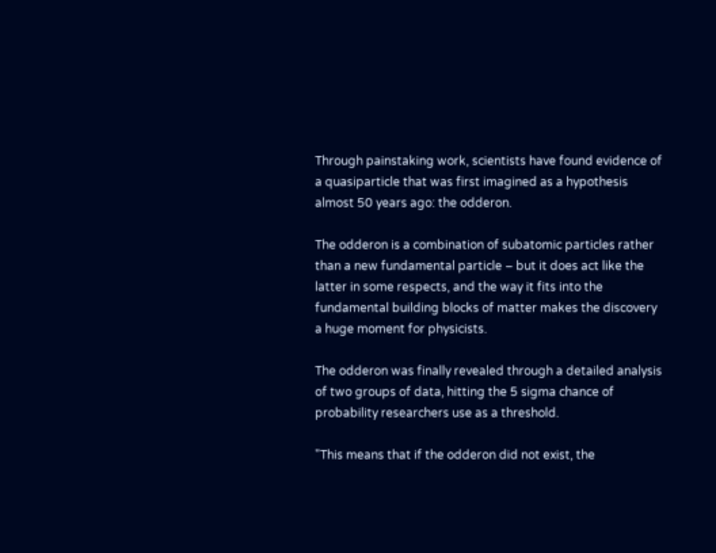Through painstaking work, scientists have found evidence of a quasiparticle that was first imagined as a hypothesis almost 50 years ago: the odderon.

The odderon is a combination of subatomic particles rather than a new fundamental particle – but it does act like the latter in some respects, and the way it fits into the fundamental building blocks of matter makes the discovery a huge moment for physicists.

The odderon was finally revealed through a detailed analysis of two groups of data, hitting the 5 sigma chance of probability researchers use as a threshold.

"This means that if the odderon did not exist, the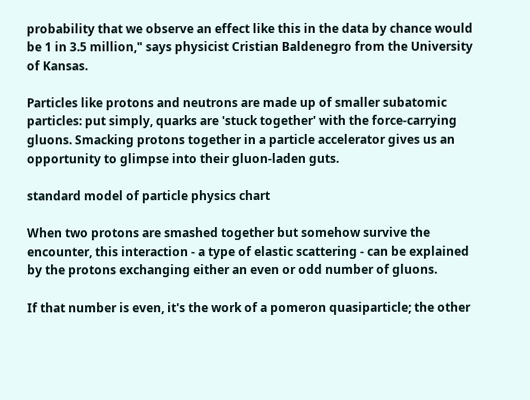probability that we observe an effect like this in the data by chance would be 1 in 3.5 million," says physicist Cristian Baldenegro from the University of Kansas.

Particles like protons and neutrons are made up of smaller subatomic particles: put simply, quarks are 'stuck together' with the force-carrying gluons. Smacking protons together in a particle accelerator gives us an opportunity to glimpse into their gluon-laden guts.

standard model of particle physics chart

When two protons are smashed together but somehow survive the encounter, this interaction - a type of elastic scattering - can be explained by the protons exchanging either an even or odd number of gluons.

If that number is even, it's the work of a pomeron quasiparticle; the other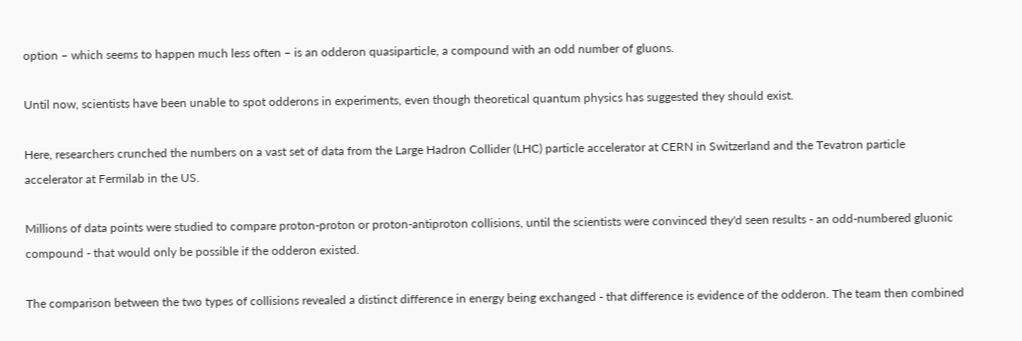option – which seems to happen much less often – is an odderon quasiparticle, a compound with an odd number of gluons.

Until now, scientists have been unable to spot odderons in experiments, even though theoretical quantum physics has suggested they should exist.

Here, researchers crunched the numbers on a vast set of data from the Large Hadron Collider (LHC) particle accelerator at CERN in Switzerland and the Tevatron particle accelerator at Fermilab in the US.

Millions of data points were studied to compare proton-proton or proton-antiproton collisions, until the scientists were convinced they'd seen results - an odd-numbered gluonic compound - that would only be possible if the odderon existed.

The comparison between the two types of collisions revealed a distinct difference in energy being exchanged - that difference is evidence of the odderon. The team then combined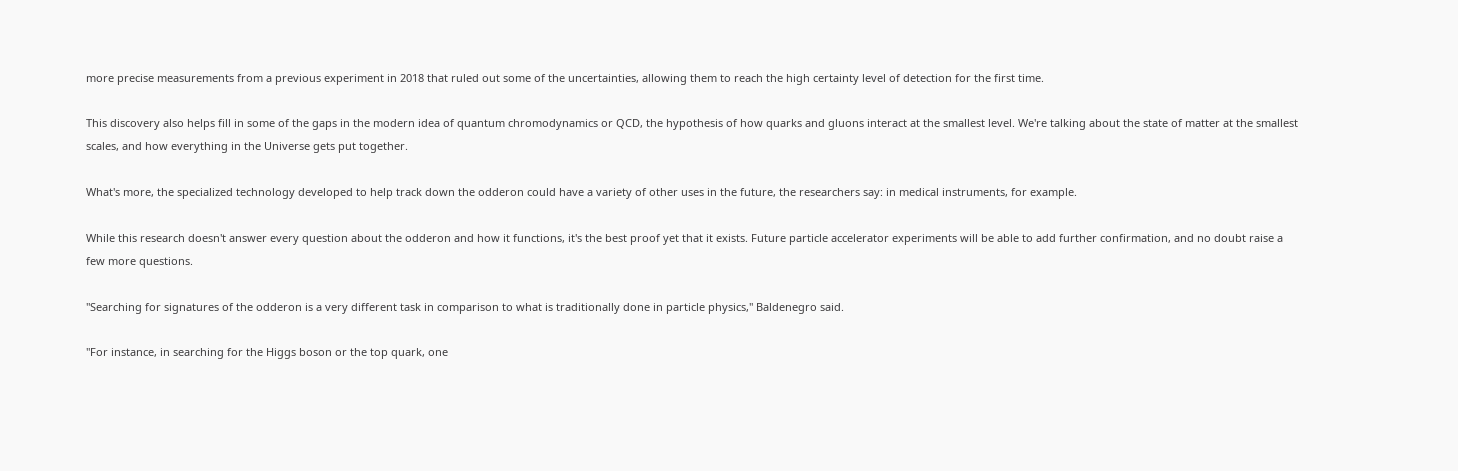more precise measurements from a previous experiment in 2018 that ruled out some of the uncertainties, allowing them to reach the high certainty level of detection for the first time.

This discovery also helps fill in some of the gaps in the modern idea of quantum chromodynamics or QCD, the hypothesis of how quarks and gluons interact at the smallest level. We're talking about the state of matter at the smallest scales, and how everything in the Universe gets put together.

What's more, the specialized technology developed to help track down the odderon could have a variety of other uses in the future, the researchers say: in medical instruments, for example.

While this research doesn't answer every question about the odderon and how it functions, it's the best proof yet that it exists. Future particle accelerator experiments will be able to add further confirmation, and no doubt raise a few more questions.

"Searching for signatures of the odderon is a very different task in comparison to what is traditionally done in particle physics," Baldenegro said.

"For instance, in searching for the Higgs boson or the top quark, one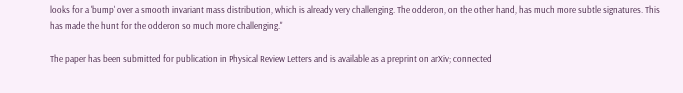looks for a 'bump' over a smooth invariant mass distribution, which is already very challenging. The odderon, on the other hand, has much more subtle signatures. This has made the hunt for the odderon so much more challenging."

The paper has been submitted for publication in Physical Review Letters and is available as a preprint on arXiv; connected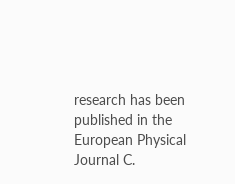research has been published in the European Physical Journal C.